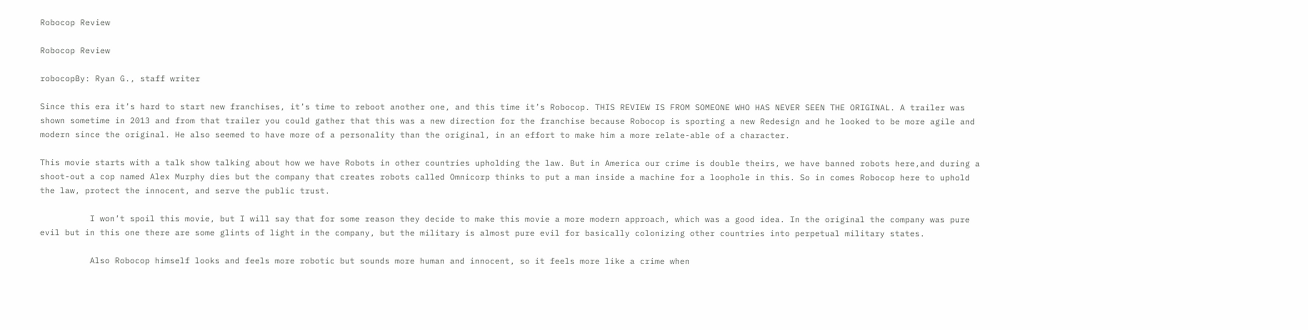Robocop Review

Robocop Review

robocopBy: Ryan G., staff writer

Since this era it’s hard to start new franchises, it’s time to reboot another one, and this time it’s Robocop. THIS REVIEW IS FROM SOMEONE WHO HAS NEVER SEEN THE ORIGINAL. A trailer was shown sometime in 2013 and from that trailer you could gather that this was a new direction for the franchise because Robocop is sporting a new Redesign and he looked to be more agile and modern since the original. He also seemed to have more of a personality than the original, in an effort to make him a more relate-able of a character.

This movie starts with a talk show talking about how we have Robots in other countries upholding the law. But in America our crime is double theirs, we have banned robots here,and during a shoot-out a cop named Alex Murphy dies but the company that creates robots called Omnicorp thinks to put a man inside a machine for a loophole in this. So in comes Robocop here to uphold the law, protect the innocent, and serve the public trust.

          I won’t spoil this movie, but I will say that for some reason they decide to make this movie a more modern approach, which was a good idea. In the original the company was pure evil but in this one there are some glints of light in the company, but the military is almost pure evil for basically colonizing other countries into perpetual military states.

          Also Robocop himself looks and feels more robotic but sounds more human and innocent, so it feels more like a crime when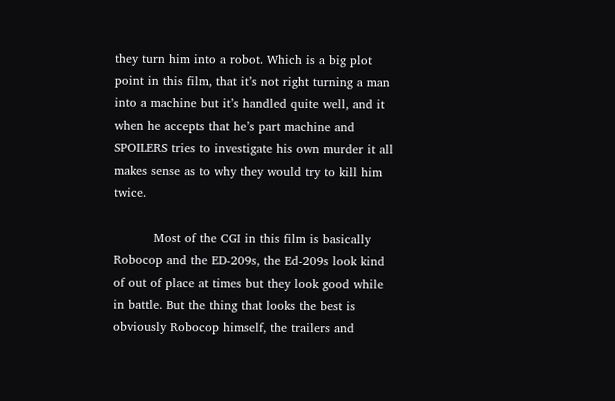they turn him into a robot. Which is a big plot point in this film, that it’s not right turning a man into a machine but it’s handled quite well, and it when he accepts that he’s part machine and SPOILERS tries to investigate his own murder it all makes sense as to why they would try to kill him twice.

          Most of the CGI in this film is basically Robocop and the ED-209s, the Ed-209s look kind of out of place at times but they look good while in battle. But the thing that looks the best is obviously Robocop himself, the trailers and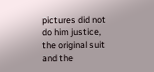pictures did not do him justice, the original suit and the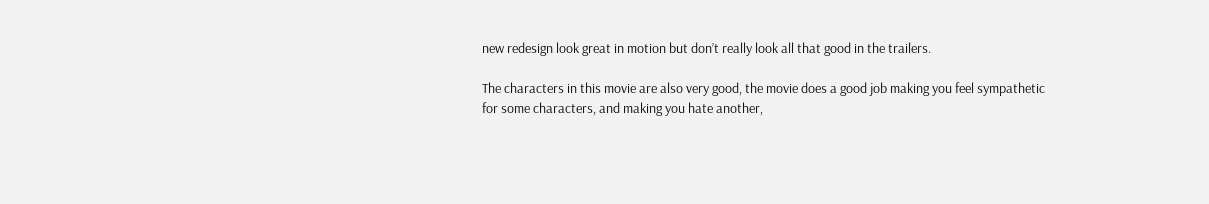new redesign look great in motion but don’t really look all that good in the trailers.

The characters in this movie are also very good, the movie does a good job making you feel sympathetic for some characters, and making you hate another,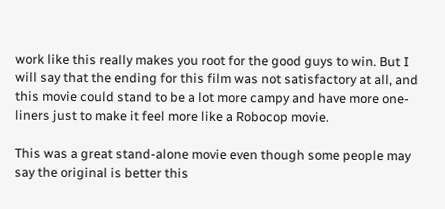work like this really makes you root for the good guys to win. But I will say that the ending for this film was not satisfactory at all, and this movie could stand to be a lot more campy and have more one-liners just to make it feel more like a Robocop movie.

This was a great stand-alone movie even though some people may say the original is better this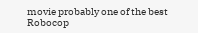movie probably one of the best Robocop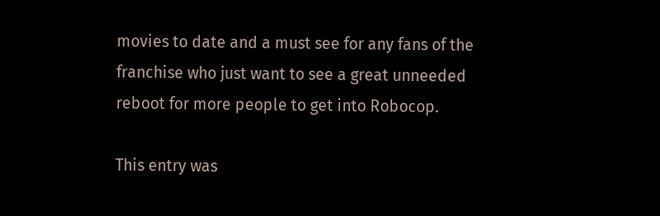movies to date and a must see for any fans of the franchise who just want to see a great unneeded reboot for more people to get into Robocop.

This entry was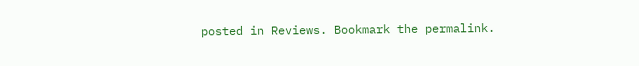posted in Reviews. Bookmark the permalink.